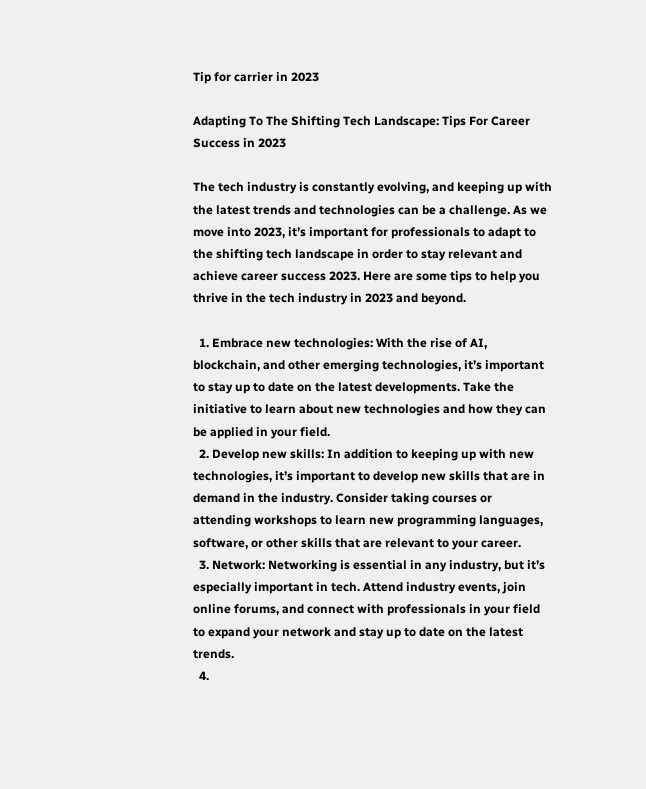Tip for carrier in 2023

Adapting To The Shifting Tech Landscape: Tips For Career Success in 2023

The tech industry is constantly evolving, and keeping up with the latest trends and technologies can be a challenge. As we move into 2023, it’s important for professionals to adapt to the shifting tech landscape in order to stay relevant and achieve career success 2023. Here are some tips to help you thrive in the tech industry in 2023 and beyond.

  1. Embrace new technologies: With the rise of AI, blockchain, and other emerging technologies, it’s important to stay up to date on the latest developments. Take the initiative to learn about new technologies and how they can be applied in your field.
  2. Develop new skills: In addition to keeping up with new technologies, it’s important to develop new skills that are in demand in the industry. Consider taking courses or attending workshops to learn new programming languages, software, or other skills that are relevant to your career.
  3. Network: Networking is essential in any industry, but it’s especially important in tech. Attend industry events, join online forums, and connect with professionals in your field to expand your network and stay up to date on the latest trends.
  4.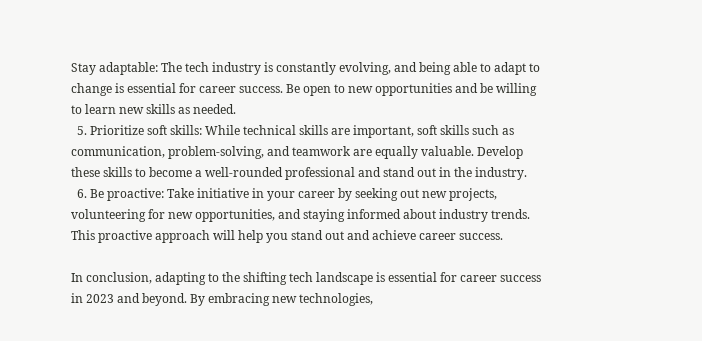Stay adaptable: The tech industry is constantly evolving, and being able to adapt to change is essential for career success. Be open to new opportunities and be willing to learn new skills as needed.
  5. Prioritize soft skills: While technical skills are important, soft skills such as communication, problem-solving, and teamwork are equally valuable. Develop these skills to become a well-rounded professional and stand out in the industry.
  6. Be proactive: Take initiative in your career by seeking out new projects, volunteering for new opportunities, and staying informed about industry trends. This proactive approach will help you stand out and achieve career success.

In conclusion, adapting to the shifting tech landscape is essential for career success in 2023 and beyond. By embracing new technologies,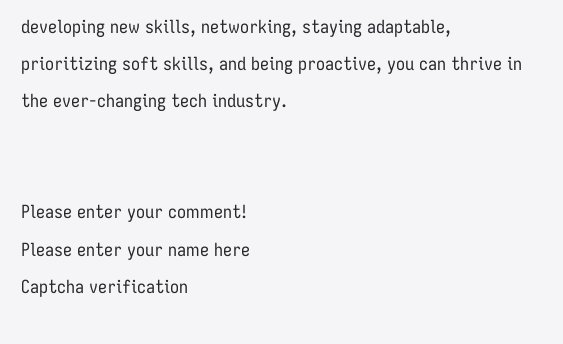developing new skills, networking, staying adaptable, prioritizing soft skills, and being proactive, you can thrive in the ever-changing tech industry.


Please enter your comment!
Please enter your name here
Captcha verification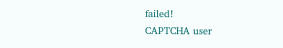failed!
CAPTCHA user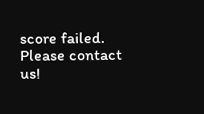score failed. Please contact us!